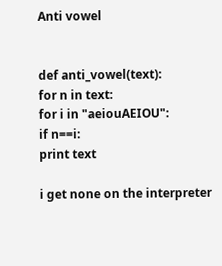Anti vowel


def anti_vowel(text):
for n in text:
for i in "aeiouAEIOU":
if n==i:
print text

i get none on the interpreter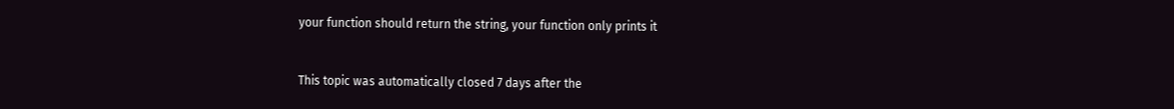your function should return the string, your function only prints it


This topic was automatically closed 7 days after the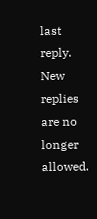last reply. New replies are no longer allowed.